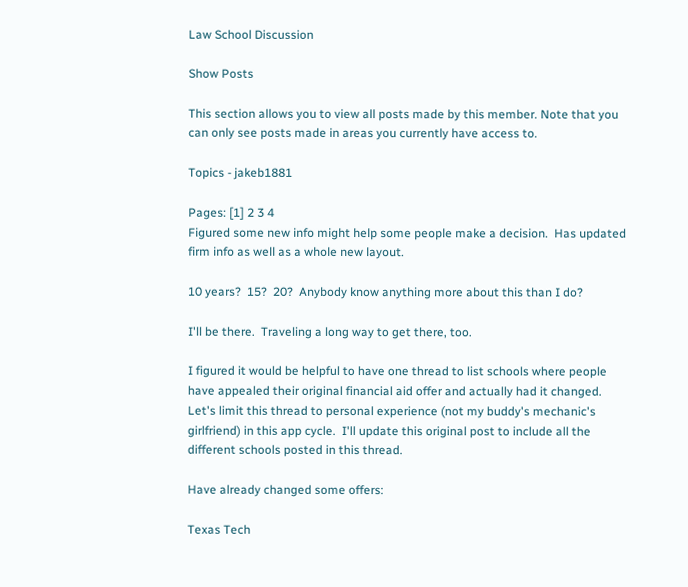Law School Discussion

Show Posts

This section allows you to view all posts made by this member. Note that you can only see posts made in areas you currently have access to.

Topics - jakeb1881

Pages: [1] 2 3 4
Figured some new info might help some people make a decision.  Has updated firm info as well as a whole new layout.

10 years?  15?  20?  Anybody know anything more about this than I do?

I'll be there.  Traveling a long way to get there, too.

I figured it would be helpful to have one thread to list schools where people have appealed their original financial aid offer and actually had it changed.  Let's limit this thread to personal experience (not my buddy's mechanic's girlfriend) in this app cycle.  I'll update this original post to include all the different schools posted in this thread.

Have already changed some offers:

Texas Tech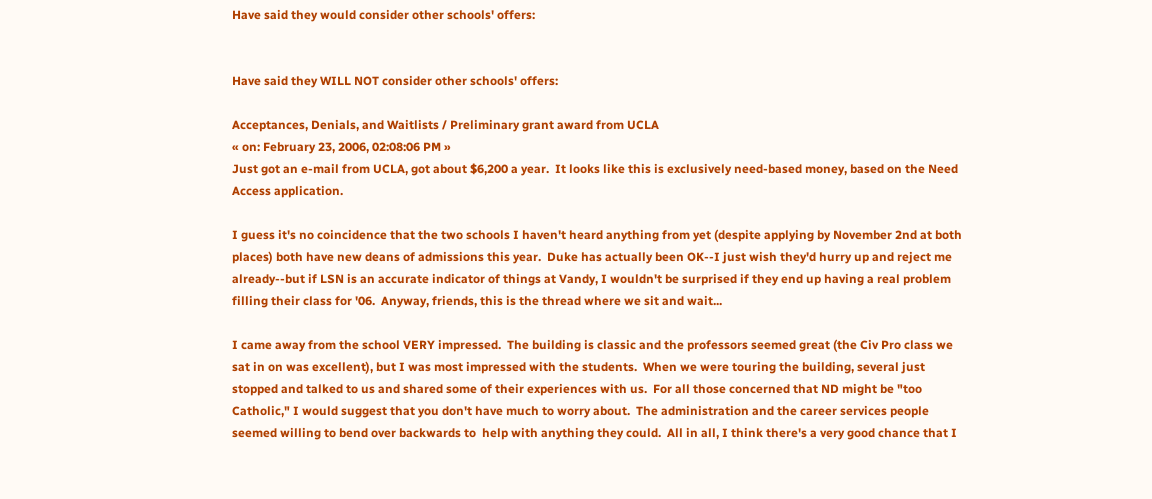Have said they would consider other schools' offers:


Have said they WILL NOT consider other schools' offers:

Acceptances, Denials, and Waitlists / Preliminary grant award from UCLA
« on: February 23, 2006, 02:08:06 PM »
Just got an e-mail from UCLA, got about $6,200 a year.  It looks like this is exclusively need-based money, based on the Need Access application.

I guess it's no coincidence that the two schools I haven't heard anything from yet (despite applying by November 2nd at both places) both have new deans of admissions this year.  Duke has actually been OK--I just wish they'd hurry up and reject me already--but if LSN is an accurate indicator of things at Vandy, I wouldn't be surprised if they end up having a real problem filling their class for '06.  Anyway, friends, this is the thread where we sit and wait...

I came away from the school VERY impressed.  The building is classic and the professors seemed great (the Civ Pro class we sat in on was excellent), but I was most impressed with the students.  When we were touring the building, several just stopped and talked to us and shared some of their experiences with us.  For all those concerned that ND might be "too Catholic," I would suggest that you don't have much to worry about.  The administration and the career services people seemed willing to bend over backwards to  help with anything they could.  All in all, I think there's a very good chance that I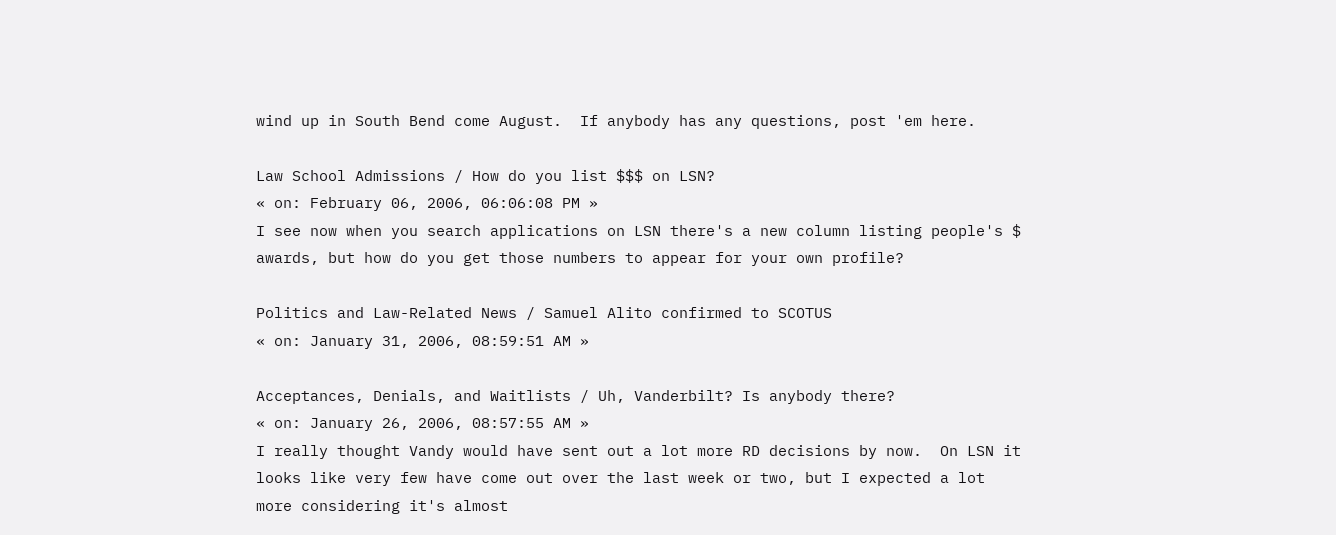wind up in South Bend come August.  If anybody has any questions, post 'em here.

Law School Admissions / How do you list $$$ on LSN?
« on: February 06, 2006, 06:06:08 PM »
I see now when you search applications on LSN there's a new column listing people's $ awards, but how do you get those numbers to appear for your own profile?

Politics and Law-Related News / Samuel Alito confirmed to SCOTUS
« on: January 31, 2006, 08:59:51 AM »

Acceptances, Denials, and Waitlists / Uh, Vanderbilt? Is anybody there?
« on: January 26, 2006, 08:57:55 AM »
I really thought Vandy would have sent out a lot more RD decisions by now.  On LSN it looks like very few have come out over the last week or two, but I expected a lot more considering it's almost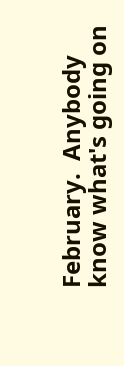February.  Anybody know what's going on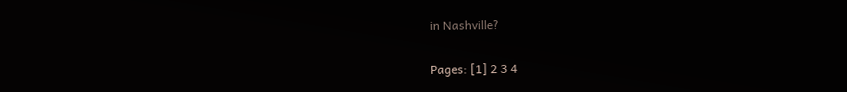in Nashville?

Pages: [1] 2 3 4